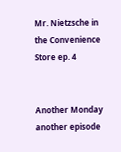Mr. Nietzsche in the Convenience Store ep. 4


Another Monday another episode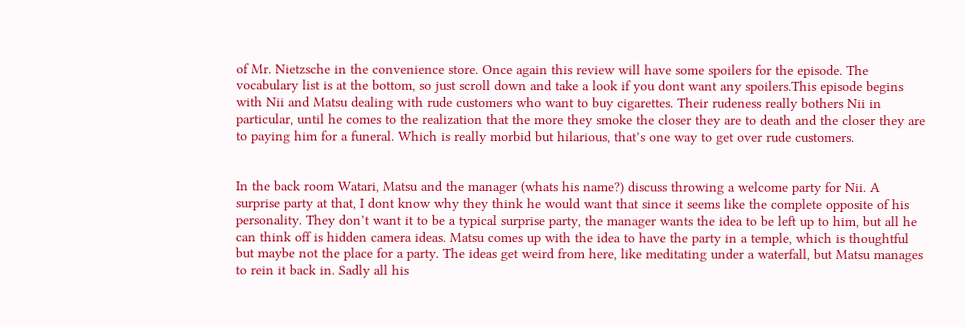of Mr. Nietzsche in the convenience store. Once again this review will have some spoilers for the episode. The vocabulary list is at the bottom, so just scroll down and take a look if you dont want any spoilers.This episode begins with Nii and Matsu dealing with rude customers who want to buy cigarettes. Their rudeness really bothers Nii in particular, until he comes to the realization that the more they smoke the closer they are to death and the closer they are to paying him for a funeral. Which is really morbid but hilarious, that’s one way to get over rude customers.


In the back room Watari, Matsu and the manager (whats his name?) discuss throwing a welcome party for Nii. A surprise party at that, I dont know why they think he would want that since it seems like the complete opposite of his personality. They don’t want it to be a typical surprise party, the manager wants the idea to be left up to him, but all he can think off is hidden camera ideas. Matsu comes up with the idea to have the party in a temple, which is thoughtful but maybe not the place for a party. The ideas get weird from here, like meditating under a waterfall, but Matsu manages to rein it back in. Sadly all his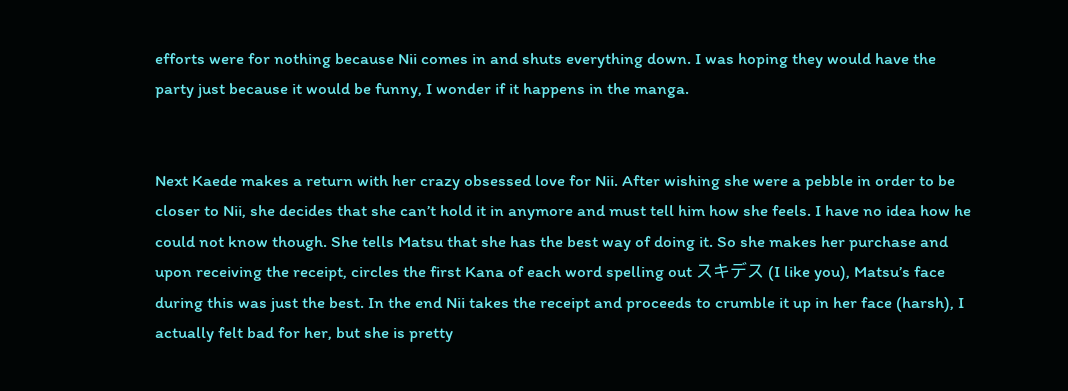efforts were for nothing because Nii comes in and shuts everything down. I was hoping they would have the party just because it would be funny, I wonder if it happens in the manga.


Next Kaede makes a return with her crazy obsessed love for Nii. After wishing she were a pebble in order to be closer to Nii, she decides that she can’t hold it in anymore and must tell him how she feels. I have no idea how he could not know though. She tells Matsu that she has the best way of doing it. So she makes her purchase and upon receiving the receipt, circles the first Kana of each word spelling out スキデス (I like you), Matsu’s face during this was just the best. In the end Nii takes the receipt and proceeds to crumble it up in her face (harsh), I actually felt bad for her, but she is pretty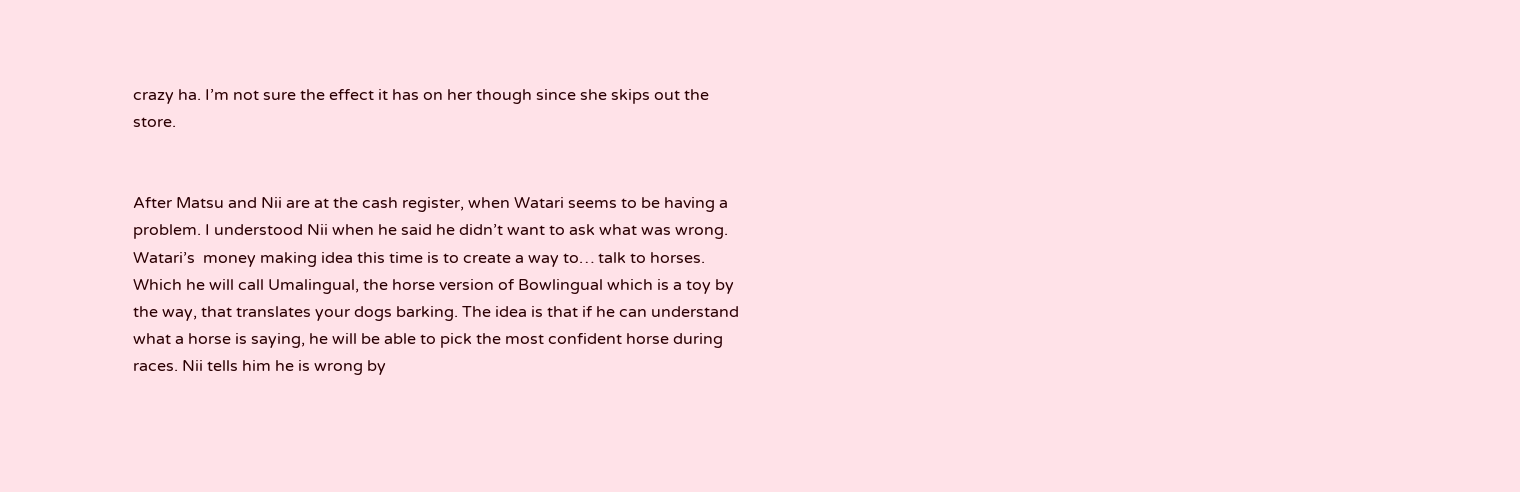crazy ha. I’m not sure the effect it has on her though since she skips out the store.


After Matsu and Nii are at the cash register, when Watari seems to be having a problem. I understood Nii when he said he didn’t want to ask what was wrong. Watari’s  money making idea this time is to create a way to… talk to horses. Which he will call Umalingual, the horse version of Bowlingual which is a toy by the way, that translates your dogs barking. The idea is that if he can understand what a horse is saying, he will be able to pick the most confident horse during races. Nii tells him he is wrong by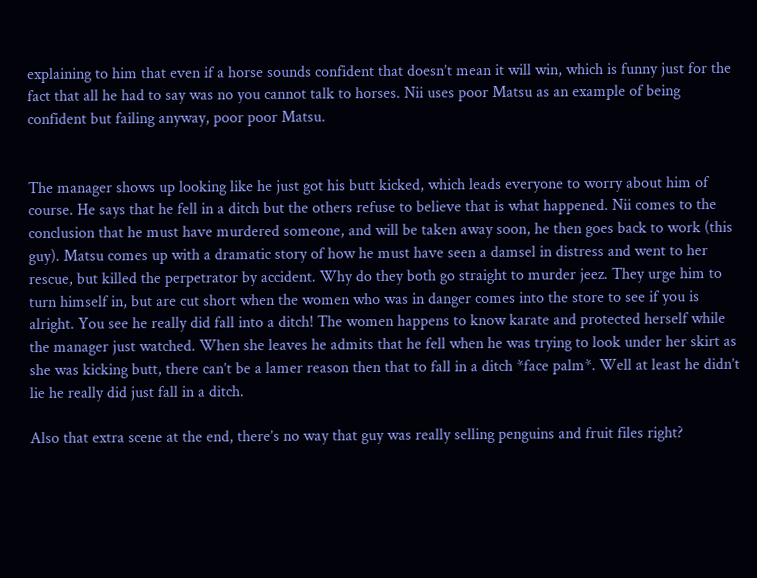explaining to him that even if a horse sounds confident that doesn’t mean it will win, which is funny just for the fact that all he had to say was no you cannot talk to horses. Nii uses poor Matsu as an example of being confident but failing anyway, poor poor Matsu.


The manager shows up looking like he just got his butt kicked, which leads everyone to worry about him of course. He says that he fell in a ditch but the others refuse to believe that is what happened. Nii comes to the conclusion that he must have murdered someone, and will be taken away soon, he then goes back to work (this guy). Matsu comes up with a dramatic story of how he must have seen a damsel in distress and went to her rescue, but killed the perpetrator by accident. Why do they both go straight to murder jeez. They urge him to turn himself in, but are cut short when the women who was in danger comes into the store to see if you is alright. You see he really did fall into a ditch! The women happens to know karate and protected herself while the manager just watched. When she leaves he admits that he fell when he was trying to look under her skirt as she was kicking butt, there can’t be a lamer reason then that to fall in a ditch *face palm*. Well at least he didn’t lie he really did just fall in a ditch.

Also that extra scene at the end, there’s no way that guy was really selling penguins and fruit files right?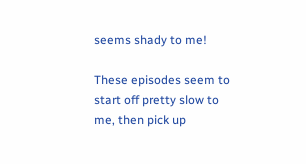seems shady to me!

These episodes seem to start off pretty slow to me, then pick up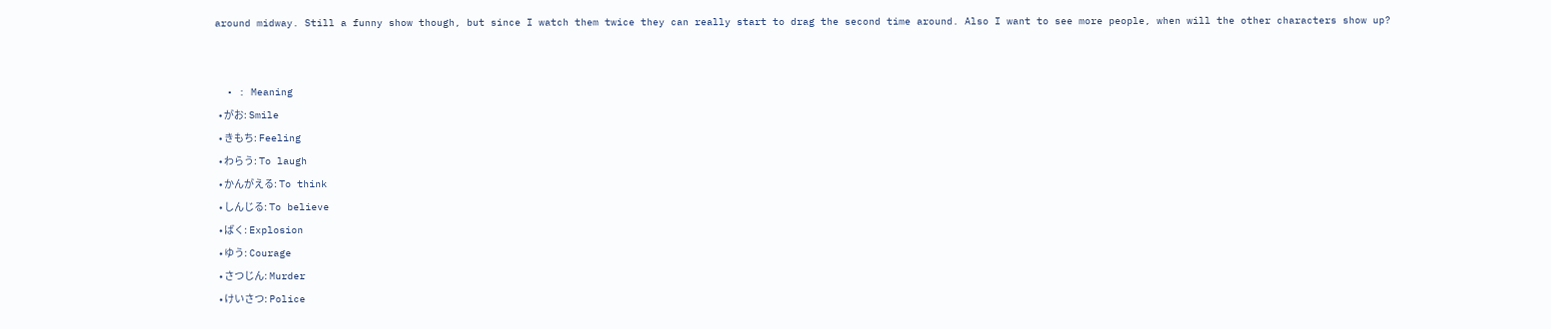around midway. Still a funny show though, but since I watch them twice they can really start to drag the second time around. Also I want to see more people, when will the other characters show up?


  • : Meaning
  • がお: Smile
  • きもち: Feeling
  • わらう: To laugh
  • かんがえる: To think
  • しんじる: To believe
  • ばく: Explosion
  • ゆう: Courage
  • さつじん: Murder
  • けいさつ: Police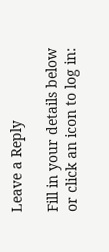Leave a Reply

Fill in your details below or click an icon to log in: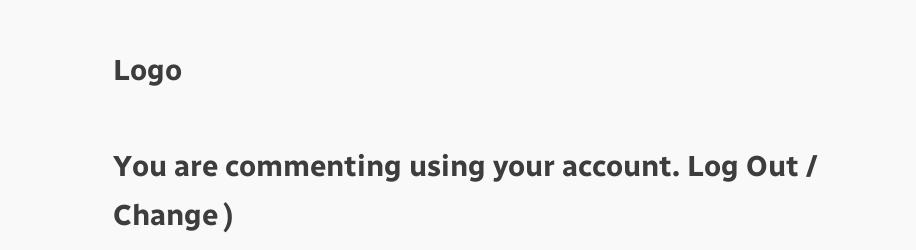Logo

You are commenting using your account. Log Out /  Change )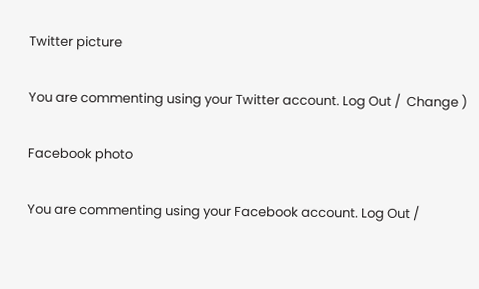Twitter picture

You are commenting using your Twitter account. Log Out /  Change )

Facebook photo

You are commenting using your Facebook account. Log Out /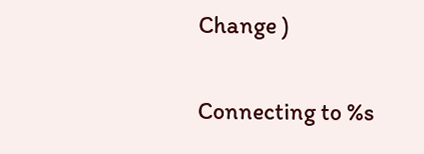Change )

Connecting to %s